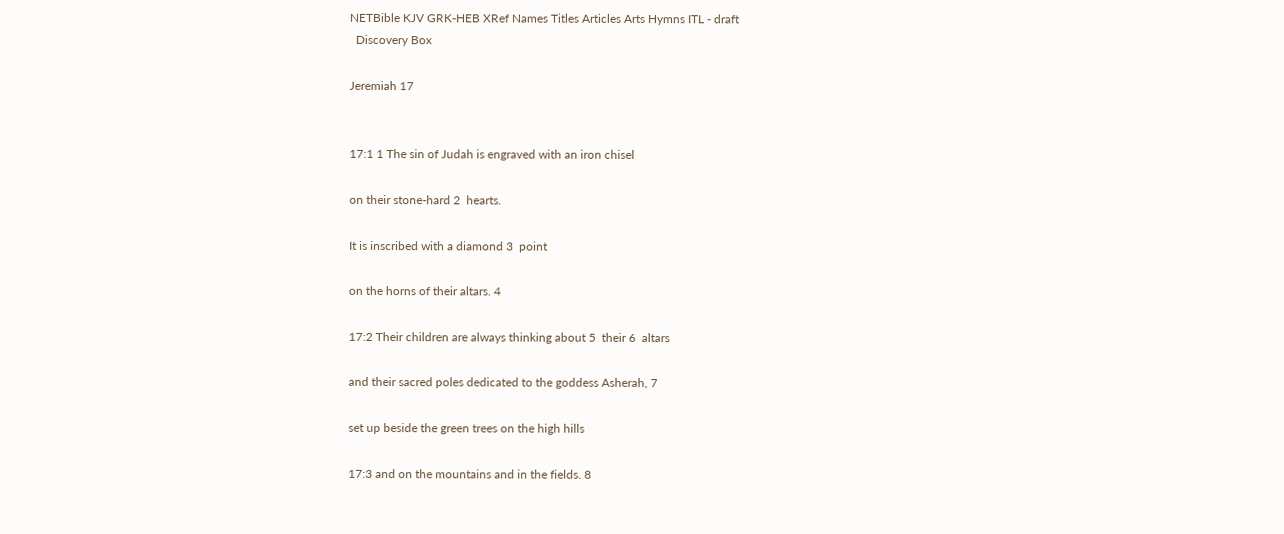NETBible KJV GRK-HEB XRef Names Titles Articles Arts Hymns ITL - draft
  Discovery Box

Jeremiah 17


17:1 1 The sin of Judah is engraved with an iron chisel

on their stone-hard 2  hearts.

It is inscribed with a diamond 3  point

on the horns of their altars. 4

17:2 Their children are always thinking about 5  their 6  altars

and their sacred poles dedicated to the goddess Asherah, 7

set up beside the green trees on the high hills

17:3 and on the mountains and in the fields. 8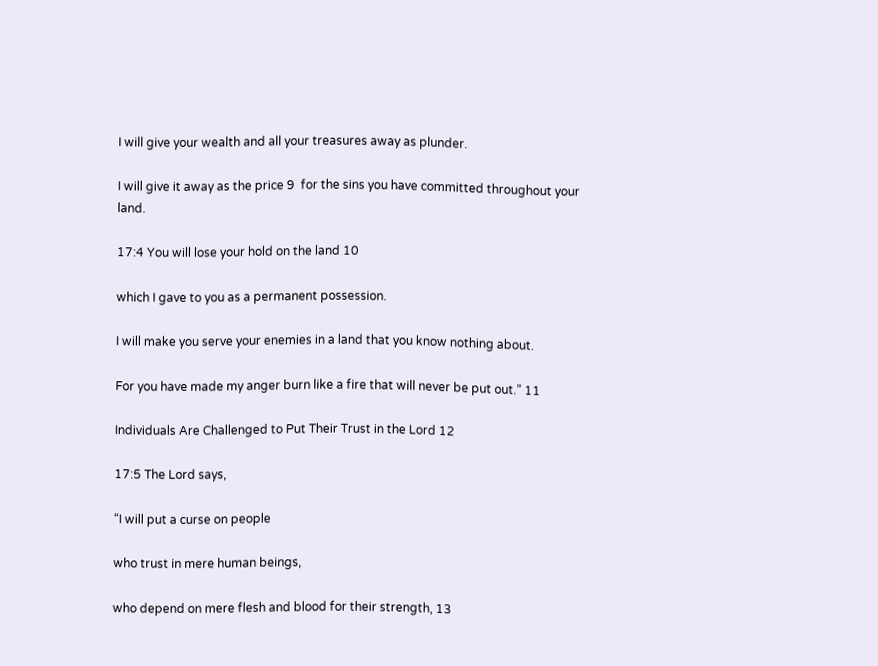I will give your wealth and all your treasures away as plunder.

I will give it away as the price 9  for the sins you have committed throughout your land.

17:4 You will lose your hold on the land 10

which I gave to you as a permanent possession.

I will make you serve your enemies in a land that you know nothing about.

For you have made my anger burn like a fire that will never be put out.” 11

Individuals Are Challenged to Put Their Trust in the Lord 12

17:5 The Lord says,

“I will put a curse on people

who trust in mere human beings,

who depend on mere flesh and blood for their strength, 13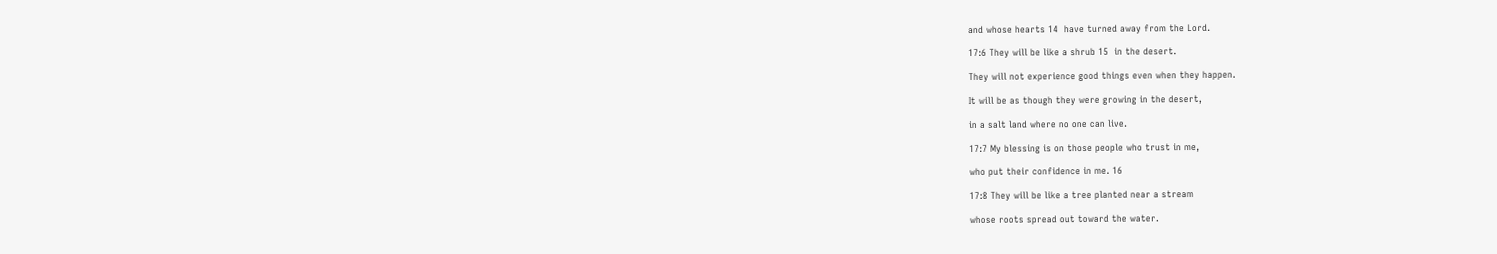and whose hearts 14  have turned away from the Lord.

17:6 They will be like a shrub 15  in the desert.

They will not experience good things even when they happen.

It will be as though they were growing in the desert,

in a salt land where no one can live.

17:7 My blessing is on those people who trust in me,

who put their confidence in me. 16

17:8 They will be like a tree planted near a stream

whose roots spread out toward the water.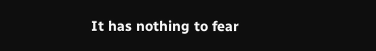It has nothing to fear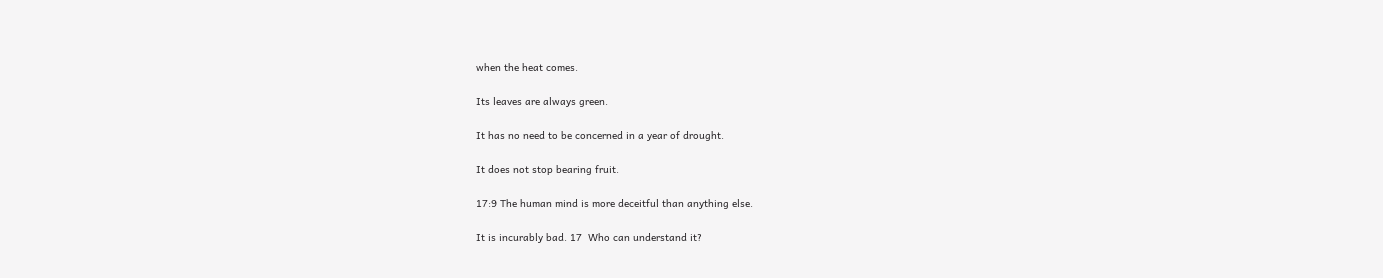when the heat comes.

Its leaves are always green.

It has no need to be concerned in a year of drought.

It does not stop bearing fruit.

17:9 The human mind is more deceitful than anything else.

It is incurably bad. 17  Who can understand it?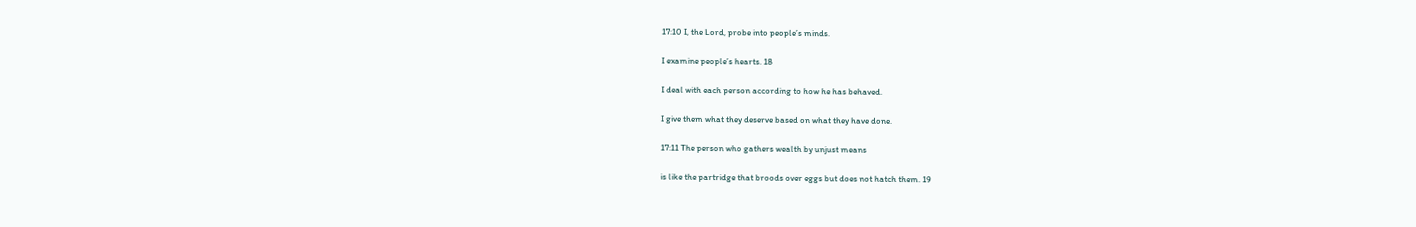17:10 I, the Lord, probe into people’s minds.

I examine people’s hearts. 18

I deal with each person according to how he has behaved.

I give them what they deserve based on what they have done.

17:11 The person who gathers wealth by unjust means

is like the partridge that broods over eggs but does not hatch them. 19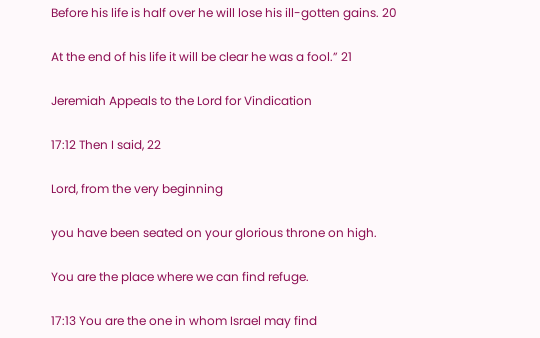Before his life is half over he will lose his ill-gotten gains. 20

At the end of his life it will be clear he was a fool.” 21

Jeremiah Appeals to the Lord for Vindication

17:12 Then I said, 22

Lord, from the very beginning

you have been seated on your glorious throne on high.

You are the place where we can find refuge.

17:13 You are the one in whom Israel may find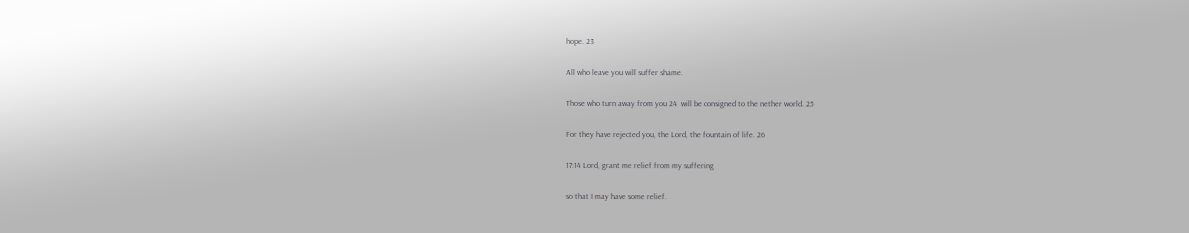hope. 23

All who leave you will suffer shame.

Those who turn away from you 24  will be consigned to the nether world. 25

For they have rejected you, the Lord, the fountain of life. 26

17:14 Lord, grant me relief from my suffering

so that I may have some relief.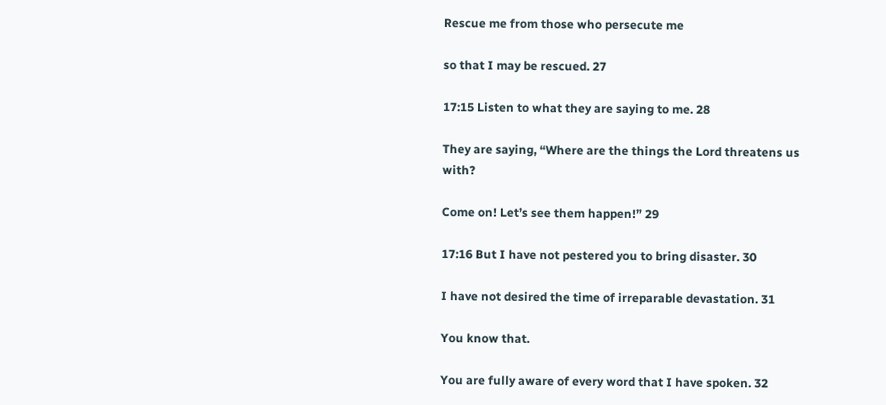Rescue me from those who persecute me

so that I may be rescued. 27

17:15 Listen to what they are saying to me. 28

They are saying, “Where are the things the Lord threatens us with?

Come on! Let’s see them happen!” 29

17:16 But I have not pestered you to bring disaster. 30

I have not desired the time of irreparable devastation. 31

You know that.

You are fully aware of every word that I have spoken. 32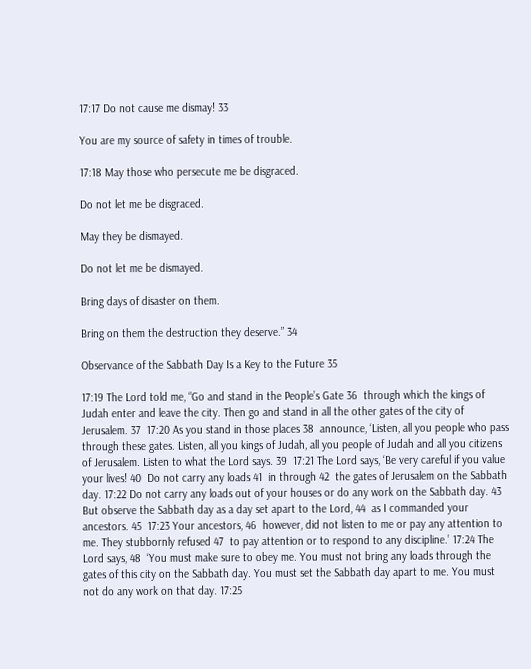17:17 Do not cause me dismay! 33

You are my source of safety in times of trouble.

17:18 May those who persecute me be disgraced.

Do not let me be disgraced.

May they be dismayed.

Do not let me be dismayed.

Bring days of disaster on them.

Bring on them the destruction they deserve.” 34

Observance of the Sabbath Day Is a Key to the Future 35

17:19 The Lord told me, “Go and stand in the People’s Gate 36  through which the kings of Judah enter and leave the city. Then go and stand in all the other gates of the city of Jerusalem. 37  17:20 As you stand in those places 38  announce, ‘Listen, all you people who pass through these gates. Listen, all you kings of Judah, all you people of Judah and all you citizens of Jerusalem. Listen to what the Lord says. 39  17:21 The Lord says, ‘Be very careful if you value your lives! 40  Do not carry any loads 41  in through 42  the gates of Jerusalem on the Sabbath day. 17:22 Do not carry any loads out of your houses or do any work on the Sabbath day. 43  But observe the Sabbath day as a day set apart to the Lord, 44  as I commanded your ancestors. 45  17:23 Your ancestors, 46  however, did not listen to me or pay any attention to me. They stubbornly refused 47  to pay attention or to respond to any discipline.’ 17:24 The Lord says, 48  ‘You must make sure to obey me. You must not bring any loads through the gates of this city on the Sabbath day. You must set the Sabbath day apart to me. You must not do any work on that day. 17:25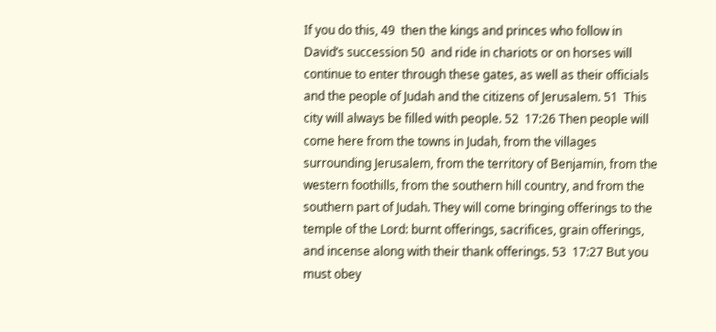If you do this, 49  then the kings and princes who follow in David’s succession 50  and ride in chariots or on horses will continue to enter through these gates, as well as their officials and the people of Judah and the citizens of Jerusalem. 51  This city will always be filled with people. 52  17:26 Then people will come here from the towns in Judah, from the villages surrounding Jerusalem, from the territory of Benjamin, from the western foothills, from the southern hill country, and from the southern part of Judah. They will come bringing offerings to the temple of the Lord: burnt offerings, sacrifices, grain offerings, and incense along with their thank offerings. 53  17:27 But you must obey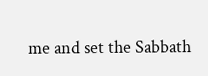me and set the Sabbath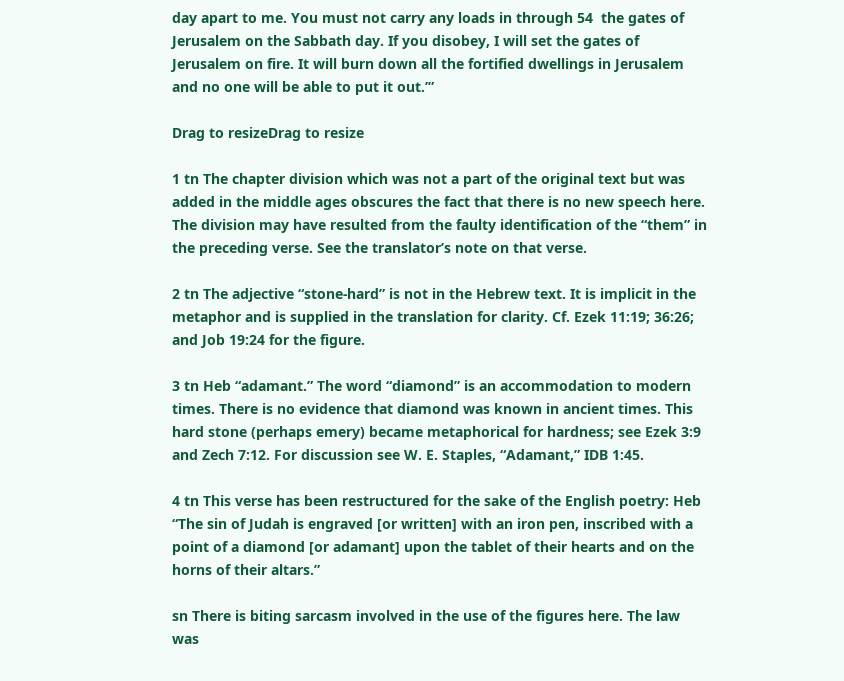day apart to me. You must not carry any loads in through 54  the gates of Jerusalem on the Sabbath day. If you disobey, I will set the gates of Jerusalem on fire. It will burn down all the fortified dwellings in Jerusalem and no one will be able to put it out.’”

Drag to resizeDrag to resize

1 tn The chapter division which was not a part of the original text but was added in the middle ages obscures the fact that there is no new speech here. The division may have resulted from the faulty identification of the “them” in the preceding verse. See the translator’s note on that verse.

2 tn The adjective “stone-hard” is not in the Hebrew text. It is implicit in the metaphor and is supplied in the translation for clarity. Cf. Ezek 11:19; 36:26; and Job 19:24 for the figure.

3 tn Heb “adamant.” The word “diamond” is an accommodation to modern times. There is no evidence that diamond was known in ancient times. This hard stone (perhaps emery) became metaphorical for hardness; see Ezek 3:9 and Zech 7:12. For discussion see W. E. Staples, “Adamant,” IDB 1:45.

4 tn This verse has been restructured for the sake of the English poetry: Heb “The sin of Judah is engraved [or written] with an iron pen, inscribed with a point of a diamond [or adamant] upon the tablet of their hearts and on the horns of their altars.”

sn There is biting sarcasm involved in the use of the figures here. The law was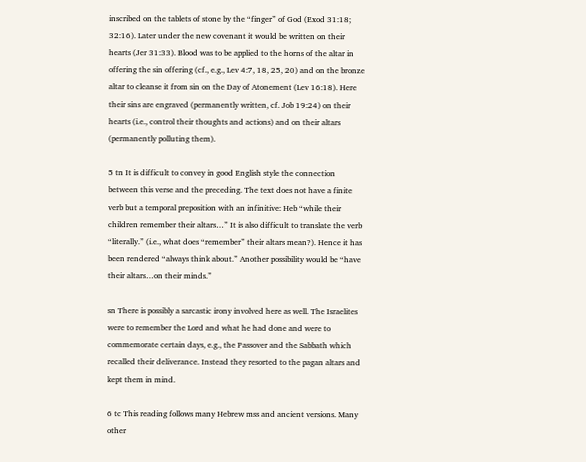inscribed on the tablets of stone by the “finger” of God (Exod 31:18; 32:16). Later under the new covenant it would be written on their hearts (Jer 31:33). Blood was to be applied to the horns of the altar in offering the sin offering (cf., e.g., Lev 4:7, 18, 25, 20) and on the bronze altar to cleanse it from sin on the Day of Atonement (Lev 16:18). Here their sins are engraved (permanently written, cf. Job 19:24) on their hearts (i.e., control their thoughts and actions) and on their altars (permanently polluting them).

5 tn It is difficult to convey in good English style the connection between this verse and the preceding. The text does not have a finite verb but a temporal preposition with an infinitive: Heb “while their children remember their altars…” It is also difficult to translate the verb “literally.” (i.e., what does “remember” their altars mean?). Hence it has been rendered “always think about.” Another possibility would be “have their altars…on their minds.”

sn There is possibly a sarcastic irony involved here as well. The Israelites were to remember the Lord and what he had done and were to commemorate certain days, e.g., the Passover and the Sabbath which recalled their deliverance. Instead they resorted to the pagan altars and kept them in mind.

6 tc This reading follows many Hebrew mss and ancient versions. Many other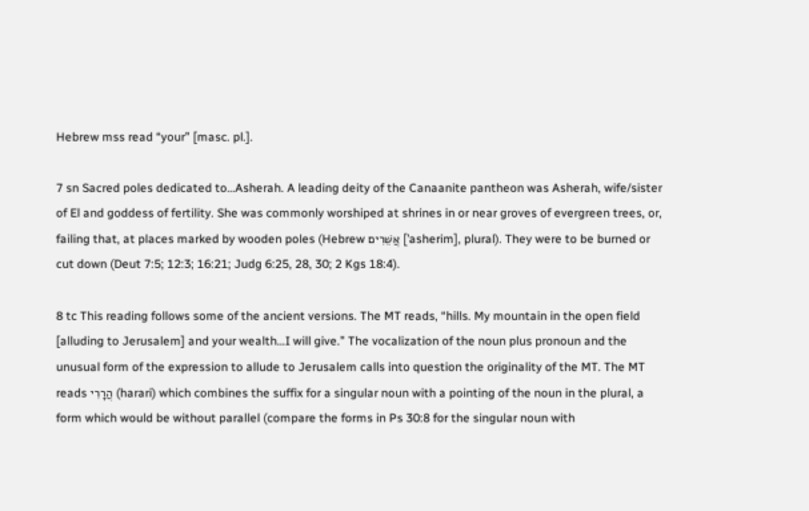Hebrew mss read “your” [masc. pl.].

7 sn Sacred poles dedicated to…Asherah. A leading deity of the Canaanite pantheon was Asherah, wife/sister of El and goddess of fertility. She was commonly worshiped at shrines in or near groves of evergreen trees, or, failing that, at places marked by wooden poles (Hebrew אֲשֵׁרִים [’asherim], plural). They were to be burned or cut down (Deut 7:5; 12:3; 16:21; Judg 6:25, 28, 30; 2 Kgs 18:4).

8 tc This reading follows some of the ancient versions. The MT reads, “hills. My mountain in the open field [alluding to Jerusalem] and your wealth…I will give.” The vocalization of the noun plus pronoun and the unusual form of the expression to allude to Jerusalem calls into question the originality of the MT. The MT reads הֲרָרִי (harari) which combines the suffix for a singular noun with a pointing of the noun in the plural, a form which would be without parallel (compare the forms in Ps 30:8 for the singular noun with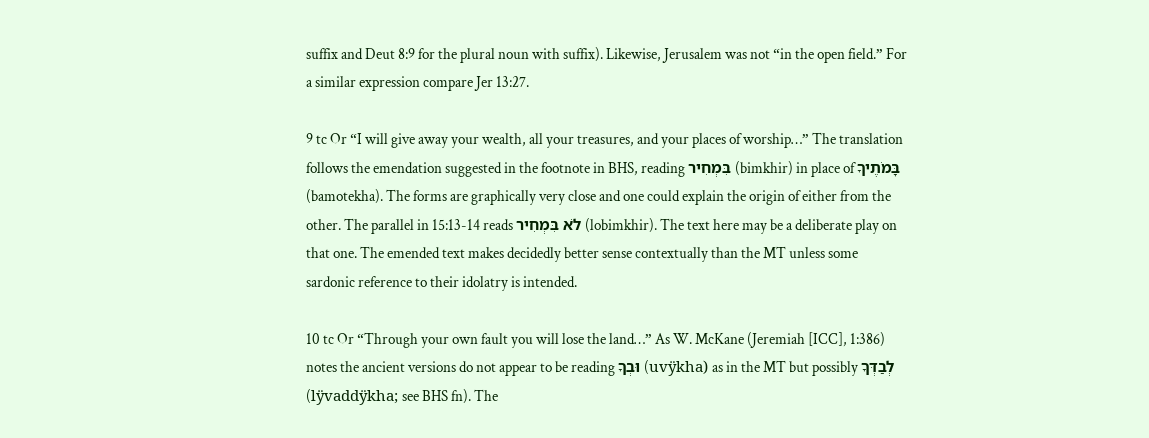suffix and Deut 8:9 for the plural noun with suffix). Likewise, Jerusalem was not “in the open field.” For a similar expression compare Jer 13:27.

9 tc Or “I will give away your wealth, all your treasures, and your places of worship…” The translation follows the emendation suggested in the footnote in BHS, reading בִּמְחִיר (bimkhir) in place of בָּמֹתֶיךָ (bamotekha). The forms are graphically very close and one could explain the origin of either from the other. The parallel in 15:13-14 reads לֹא בִּמְחִיר (lobimkhir). The text here may be a deliberate play on that one. The emended text makes decidedly better sense contextually than the MT unless some sardonic reference to their idolatry is intended.

10 tc Or “Through your own fault you will lose the land…” As W. McKane (Jeremiah [ICC], 1:386) notes the ancient versions do not appear to be reading וּבְךָ (uvÿkha) as in the MT but possibly לְבַדְּךָ (lÿvaddÿkha; see BHS fn). The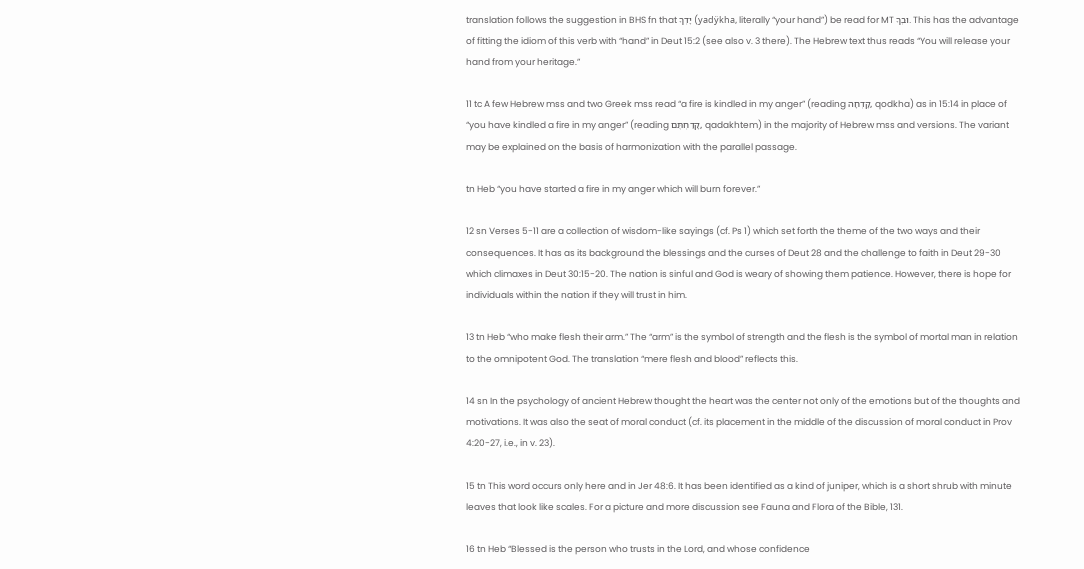translation follows the suggestion in BHS fn that יָדְךָ (yadÿkha, literally “your hand”) be read for MT וּבְךָ. This has the advantage of fitting the idiom of this verb with “hand” in Deut 15:2 (see also v. 3 there). The Hebrew text thus reads “You will release your hand from your heritage.”

11 tc A few Hebrew mss and two Greek mss read “a fire is kindled in my anger” (reading קָדְחָה, qodkha) as in 15:14 in place of “you have kindled a fire in my anger” (reading קָדַחְתֶּם, qadakhtem) in the majority of Hebrew mss and versions. The variant may be explained on the basis of harmonization with the parallel passage.

tn Heb “you have started a fire in my anger which will burn forever.”

12 sn Verses 5-11 are a collection of wisdom-like sayings (cf. Ps 1) which set forth the theme of the two ways and their consequences. It has as its background the blessings and the curses of Deut 28 and the challenge to faith in Deut 29-30 which climaxes in Deut 30:15-20. The nation is sinful and God is weary of showing them patience. However, there is hope for individuals within the nation if they will trust in him.

13 tn Heb “who make flesh their arm.” The “arm” is the symbol of strength and the flesh is the symbol of mortal man in relation to the omnipotent God. The translation “mere flesh and blood” reflects this.

14 sn In the psychology of ancient Hebrew thought the heart was the center not only of the emotions but of the thoughts and motivations. It was also the seat of moral conduct (cf. its placement in the middle of the discussion of moral conduct in Prov 4:20-27, i.e., in v. 23).

15 tn This word occurs only here and in Jer 48:6. It has been identified as a kind of juniper, which is a short shrub with minute leaves that look like scales. For a picture and more discussion see Fauna and Flora of the Bible, 131.

16 tn Heb “Blessed is the person who trusts in the Lord, and whose confidence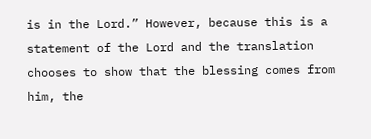is in the Lord.” However, because this is a statement of the Lord and the translation chooses to show that the blessing comes from him, the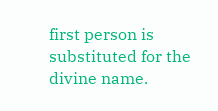first person is substituted for the divine name.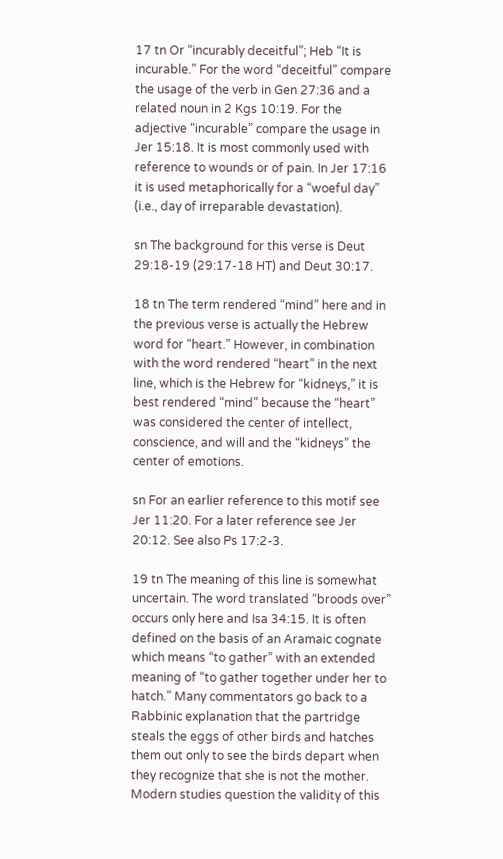17 tn Or “incurably deceitful”; Heb “It is incurable.” For the word “deceitful” compare the usage of the verb in Gen 27:36 and a related noun in 2 Kgs 10:19. For the adjective “incurable” compare the usage in Jer 15:18. It is most commonly used with reference to wounds or of pain. In Jer 17:16 it is used metaphorically for a “woeful day” (i.e., day of irreparable devastation).

sn The background for this verse is Deut 29:18-19 (29:17-18 HT) and Deut 30:17.

18 tn The term rendered “mind” here and in the previous verse is actually the Hebrew word for “heart.” However, in combination with the word rendered “heart” in the next line, which is the Hebrew for “kidneys,” it is best rendered “mind” because the “heart” was considered the center of intellect, conscience, and will and the “kidneys” the center of emotions.

sn For an earlier reference to this motif see Jer 11:20. For a later reference see Jer 20:12. See also Ps 17:2-3.

19 tn The meaning of this line is somewhat uncertain. The word translated “broods over” occurs only here and Isa 34:15. It is often defined on the basis of an Aramaic cognate which means “to gather” with an extended meaning of “to gather together under her to hatch.” Many commentators go back to a Rabbinic explanation that the partridge steals the eggs of other birds and hatches them out only to see the birds depart when they recognize that she is not the mother. Modern studies question the validity of this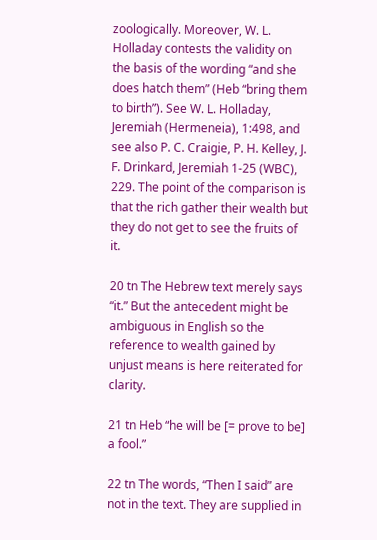zoologically. Moreover, W. L. Holladay contests the validity on the basis of the wording “and she does hatch them” (Heb “bring them to birth”). See W. L. Holladay, Jeremiah (Hermeneia), 1:498, and see also P. C. Craigie, P. H. Kelley, J. F. Drinkard, Jeremiah 1-25 (WBC), 229. The point of the comparison is that the rich gather their wealth but they do not get to see the fruits of it.

20 tn The Hebrew text merely says “it.” But the antecedent might be ambiguous in English so the reference to wealth gained by unjust means is here reiterated for clarity.

21 tn Heb “he will be [= prove to be] a fool.”

22 tn The words, “Then I said” are not in the text. They are supplied in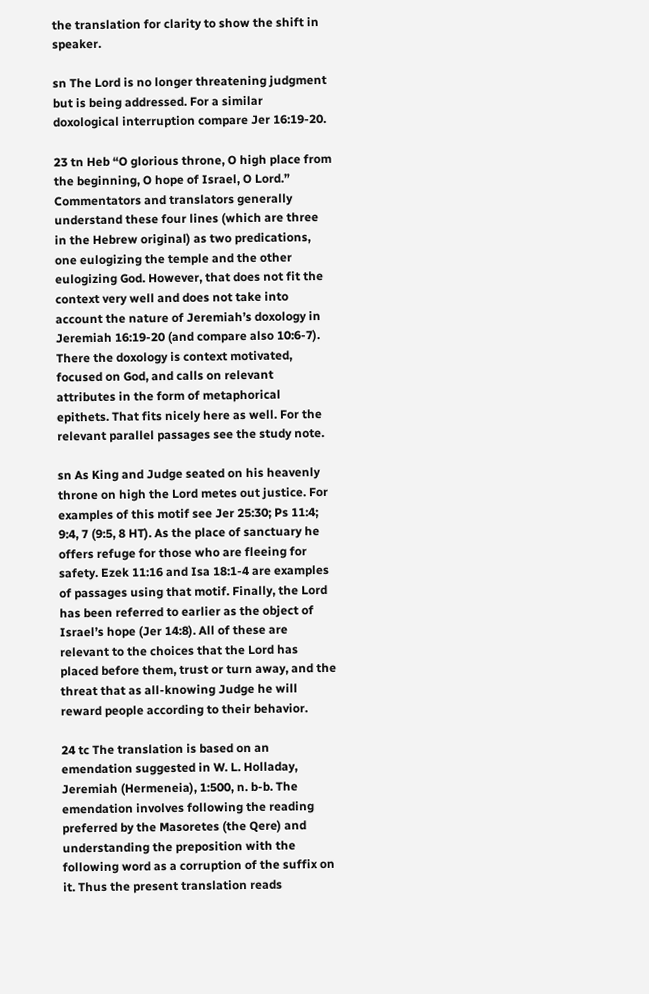the translation for clarity to show the shift in speaker.

sn The Lord is no longer threatening judgment but is being addressed. For a similar doxological interruption compare Jer 16:19-20.

23 tn Heb “O glorious throne, O high place from the beginning, O hope of Israel, O Lord.” Commentators and translators generally understand these four lines (which are three in the Hebrew original) as two predications, one eulogizing the temple and the other eulogizing God. However, that does not fit the context very well and does not take into account the nature of Jeremiah’s doxology in Jeremiah 16:19-20 (and compare also 10:6-7). There the doxology is context motivated, focused on God, and calls on relevant attributes in the form of metaphorical epithets. That fits nicely here as well. For the relevant parallel passages see the study note.

sn As King and Judge seated on his heavenly throne on high the Lord metes out justice. For examples of this motif see Jer 25:30; Ps 11:4; 9:4, 7 (9:5, 8 HT). As the place of sanctuary he offers refuge for those who are fleeing for safety. Ezek 11:16 and Isa 18:1-4 are examples of passages using that motif. Finally, the Lord has been referred to earlier as the object of Israel’s hope (Jer 14:8). All of these are relevant to the choices that the Lord has placed before them, trust or turn away, and the threat that as all-knowing Judge he will reward people according to their behavior.

24 tc The translation is based on an emendation suggested in W. L. Holladay, Jeremiah (Hermeneia), 1:500, n. b-b. The emendation involves following the reading preferred by the Masoretes (the Qere) and understanding the preposition with the following word as a corruption of the suffix on it. Thus the present translation reads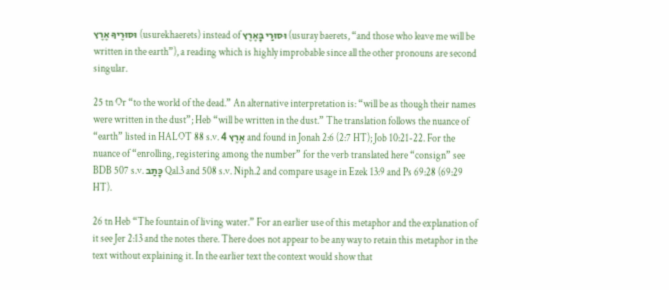וּסוּרֶיךָ אֶרֶץ (usurekhaerets) instead of וּסוּרַי בָּאֶרֶץ (usuray baerets, “and those who leave me will be written in the earth”), a reading which is highly improbable since all the other pronouns are second singular.

25 tn Or “to the world of the dead.” An alternative interpretation is: “will be as though their names were written in the dust”; Heb “will be written in the dust.” The translation follows the nuance of “earth” listed in HALOT 88 s.v. אֶרֶץ 4 and found in Jonah 2:6 (2:7 HT); Job 10:21-22. For the nuance of “enrolling, registering among the number” for the verb translated here “consign” see BDB 507 s.v. כָּתַב Qal.3 and 508 s.v. Niph.2 and compare usage in Ezek 13:9 and Ps 69:28 (69:29 HT).

26 tn Heb “The fountain of living water.” For an earlier use of this metaphor and the explanation of it see Jer 2:13 and the notes there. There does not appear to be any way to retain this metaphor in the text without explaining it. In the earlier text the context would show that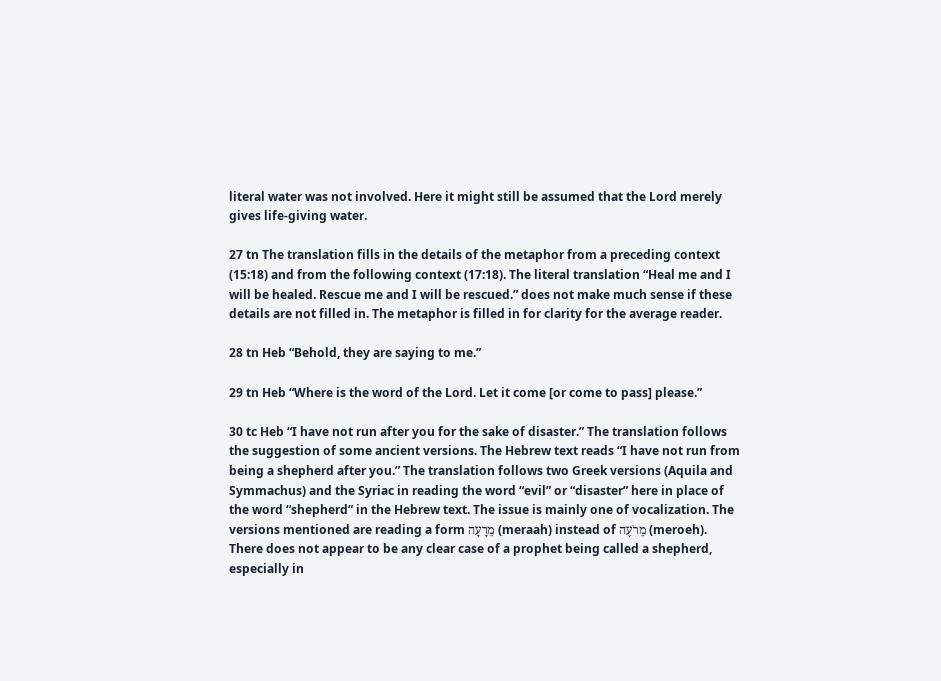literal water was not involved. Here it might still be assumed that the Lord merely gives life-giving water.

27 tn The translation fills in the details of the metaphor from a preceding context (15:18) and from the following context (17:18). The literal translation “Heal me and I will be healed. Rescue me and I will be rescued.” does not make much sense if these details are not filled in. The metaphor is filled in for clarity for the average reader.

28 tn Heb “Behold, they are saying to me.”

29 tn Heb “Where is the word of the Lord. Let it come [or come to pass] please.”

30 tc Heb “I have not run after you for the sake of disaster.” The translation follows the suggestion of some ancient versions. The Hebrew text reads “I have not run from being a shepherd after you.” The translation follows two Greek versions (Aquila and Symmachus) and the Syriac in reading the word “evil” or “disaster” here in place of the word “shepherd” in the Hebrew text. The issue is mainly one of vocalization. The versions mentioned are reading a form מֵרָעָה (meraah) instead of מֵרֹעֶה (meroeh). There does not appear to be any clear case of a prophet being called a shepherd, especially in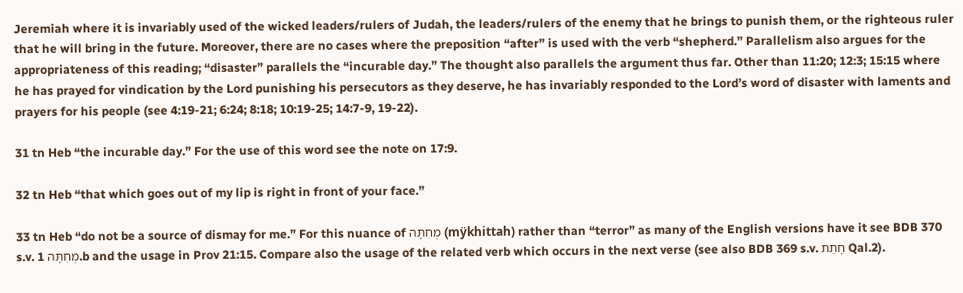Jeremiah where it is invariably used of the wicked leaders/rulers of Judah, the leaders/rulers of the enemy that he brings to punish them, or the righteous ruler that he will bring in the future. Moreover, there are no cases where the preposition “after” is used with the verb “shepherd.” Parallelism also argues for the appropriateness of this reading; “disaster” parallels the “incurable day.” The thought also parallels the argument thus far. Other than 11:20; 12:3; 15:15 where he has prayed for vindication by the Lord punishing his persecutors as they deserve, he has invariably responded to the Lord’s word of disaster with laments and prayers for his people (see 4:19-21; 6:24; 8:18; 10:19-25; 14:7-9, 19-22).

31 tn Heb “the incurable day.” For the use of this word see the note on 17:9.

32 tn Heb “that which goes out of my lip is right in front of your face.”

33 tn Heb “do not be a source of dismay for me.” For this nuance of מְחִתָּה (mÿkhittah) rather than “terror” as many of the English versions have it see BDB 370 s.v. מְחִתָּה 1.b and the usage in Prov 21:15. Compare also the usage of the related verb which occurs in the next verse (see also BDB 369 s.v. חָתַת Qal.2).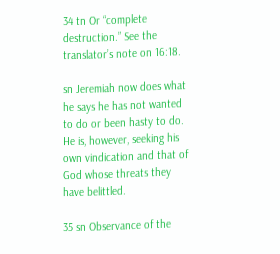34 tn Or “complete destruction.” See the translator’s note on 16:18.

sn Jeremiah now does what he says he has not wanted to do or been hasty to do. He is, however, seeking his own vindication and that of God whose threats they have belittled.

35 sn Observance of the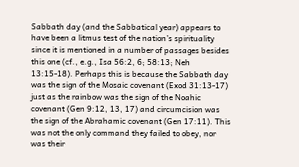Sabbath day (and the Sabbatical year) appears to have been a litmus test of the nation’s spirituality since it is mentioned in a number of passages besides this one (cf., e.g., Isa 56:2, 6; 58:13; Neh 13:15-18). Perhaps this is because the Sabbath day was the sign of the Mosaic covenant (Exod 31:13-17) just as the rainbow was the sign of the Noahic covenant (Gen 9:12, 13, 17) and circumcision was the sign of the Abrahamic covenant (Gen 17:11). This was not the only command they failed to obey, nor was their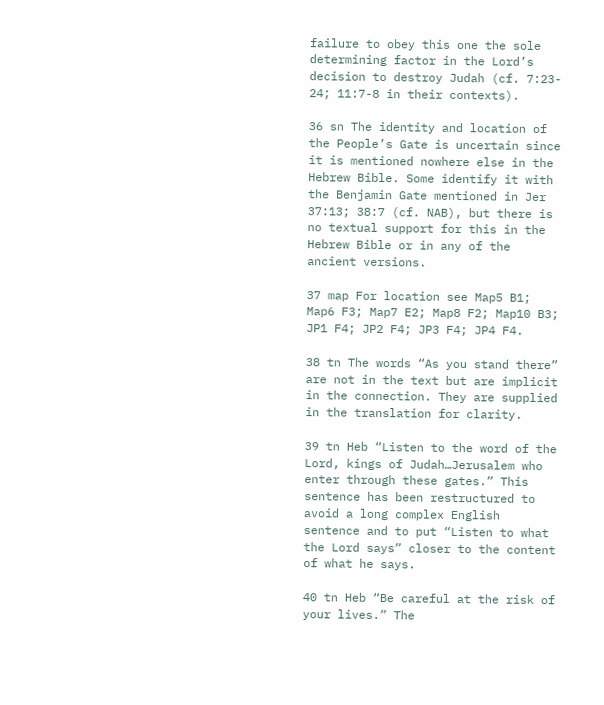failure to obey this one the sole determining factor in the Lord’s decision to destroy Judah (cf. 7:23- 24; 11:7-8 in their contexts).

36 sn The identity and location of the People’s Gate is uncertain since it is mentioned nowhere else in the Hebrew Bible. Some identify it with the Benjamin Gate mentioned in Jer 37:13; 38:7 (cf. NAB), but there is no textual support for this in the Hebrew Bible or in any of the ancient versions.

37 map For location see Map5 B1; Map6 F3; Map7 E2; Map8 F2; Map10 B3; JP1 F4; JP2 F4; JP3 F4; JP4 F4.

38 tn The words “As you stand there” are not in the text but are implicit in the connection. They are supplied in the translation for clarity.

39 tn Heb “Listen to the word of the Lord, kings of Judah…Jerusalem who enter through these gates.” This sentence has been restructured to avoid a long complex English sentence and to put “Listen to what the Lord says” closer to the content of what he says.

40 tn Heb “Be careful at the risk of your lives.” The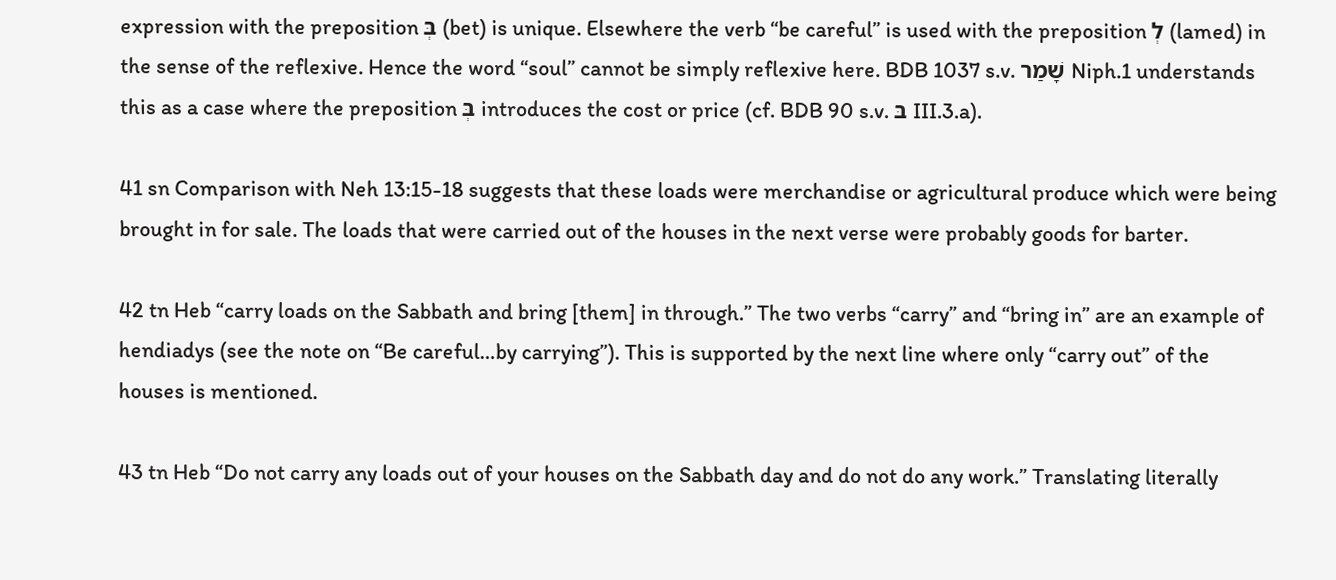expression with the preposition בְּ (bet) is unique. Elsewhere the verb “be careful” is used with the preposition לְ (lamed) in the sense of the reflexive. Hence the word “soul” cannot be simply reflexive here. BDB 1037 s.v. שָׁמַר Niph.1 understands this as a case where the preposition בְּ introduces the cost or price (cf. BDB 90 s.v. בּ III.3.a).

41 sn Comparison with Neh 13:15-18 suggests that these loads were merchandise or agricultural produce which were being brought in for sale. The loads that were carried out of the houses in the next verse were probably goods for barter.

42 tn Heb “carry loads on the Sabbath and bring [them] in through.” The two verbs “carry” and “bring in” are an example of hendiadys (see the note on “Be careful…by carrying”). This is supported by the next line where only “carry out” of the houses is mentioned.

43 tn Heb “Do not carry any loads out of your houses on the Sabbath day and do not do any work.” Translating literally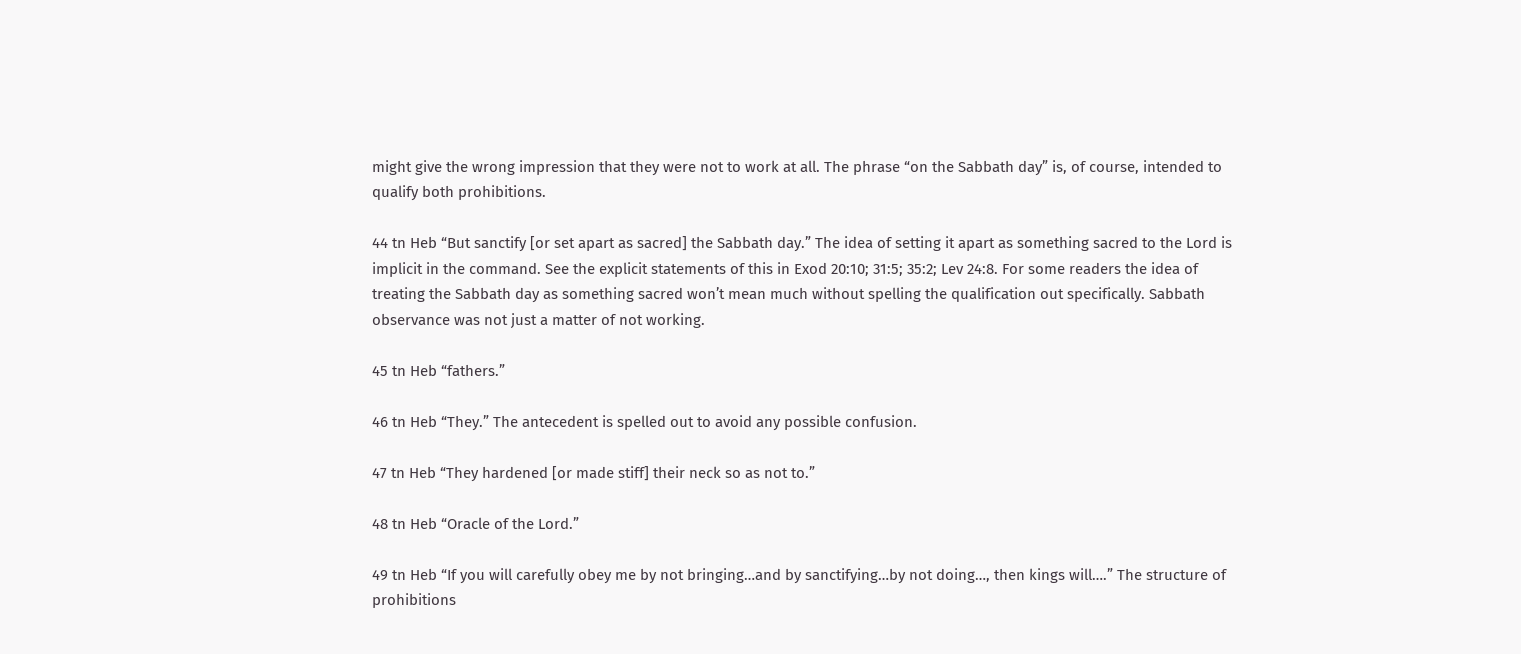might give the wrong impression that they were not to work at all. The phrase “on the Sabbath day” is, of course, intended to qualify both prohibitions.

44 tn Heb “But sanctify [or set apart as sacred] the Sabbath day.” The idea of setting it apart as something sacred to the Lord is implicit in the command. See the explicit statements of this in Exod 20:10; 31:5; 35:2; Lev 24:8. For some readers the idea of treating the Sabbath day as something sacred won’t mean much without spelling the qualification out specifically. Sabbath observance was not just a matter of not working.

45 tn Heb “fathers.”

46 tn Heb “They.” The antecedent is spelled out to avoid any possible confusion.

47 tn Heb “They hardened [or made stiff] their neck so as not to.”

48 tn Heb “Oracle of the Lord.”

49 tn Heb “If you will carefully obey me by not bringing…and by sanctifying…by not doing…, then kings will….” The structure of prohibitions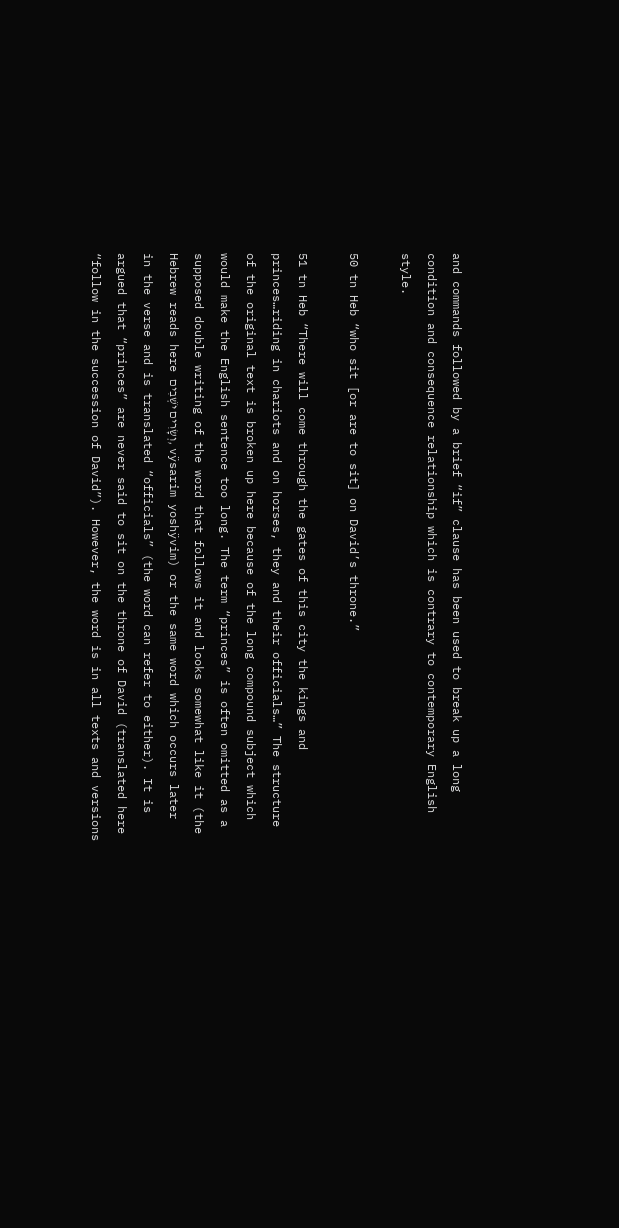and commands followed by a brief “if” clause has been used to break up a long condition and consequence relationship which is contrary to contemporary English style.

50 tn Heb “who sit [or are to sit] on David’s throne.”

51 tn Heb “There will come through the gates of this city the kings and princes…riding in chariots and on horses, they and their officials…” The structure of the original text is broken up here because of the long compound subject which would make the English sentence too long. The term “princes” is often omitted as a supposed double writing of the word that follows it and looks somewhat like it (the Hebrew reads here וְשָׂרִים יֹשְׁבִים, vÿsarim yoshÿvim) or the same word which occurs later in the verse and is translated “officials” (the word can refer to either). It is argued that “princes” are never said to sit on the throne of David (translated here “follow in the succession of David”). However, the word is in all texts and versions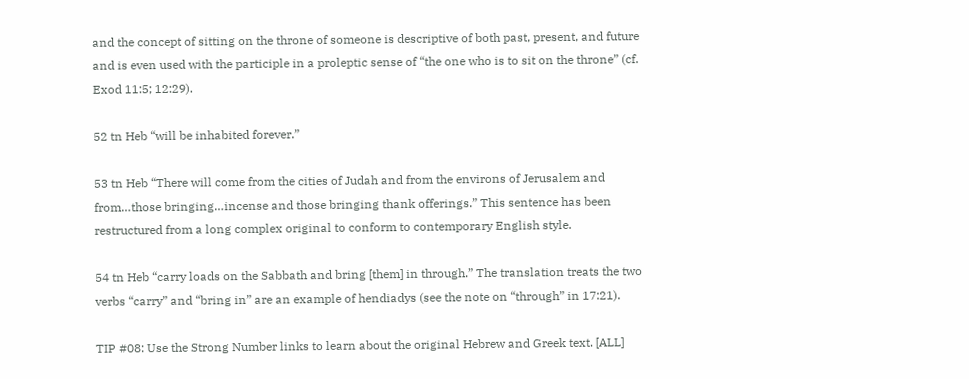and the concept of sitting on the throne of someone is descriptive of both past, present, and future and is even used with the participle in a proleptic sense of “the one who is to sit on the throne” (cf. Exod 11:5; 12:29).

52 tn Heb “will be inhabited forever.”

53 tn Heb “There will come from the cities of Judah and from the environs of Jerusalem and from…those bringing…incense and those bringing thank offerings.” This sentence has been restructured from a long complex original to conform to contemporary English style.

54 tn Heb “carry loads on the Sabbath and bring [them] in through.” The translation treats the two verbs “carry” and “bring in” are an example of hendiadys (see the note on “through” in 17:21).

TIP #08: Use the Strong Number links to learn about the original Hebrew and Greek text. [ALL]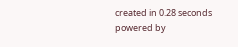created in 0.28 seconds
powered by